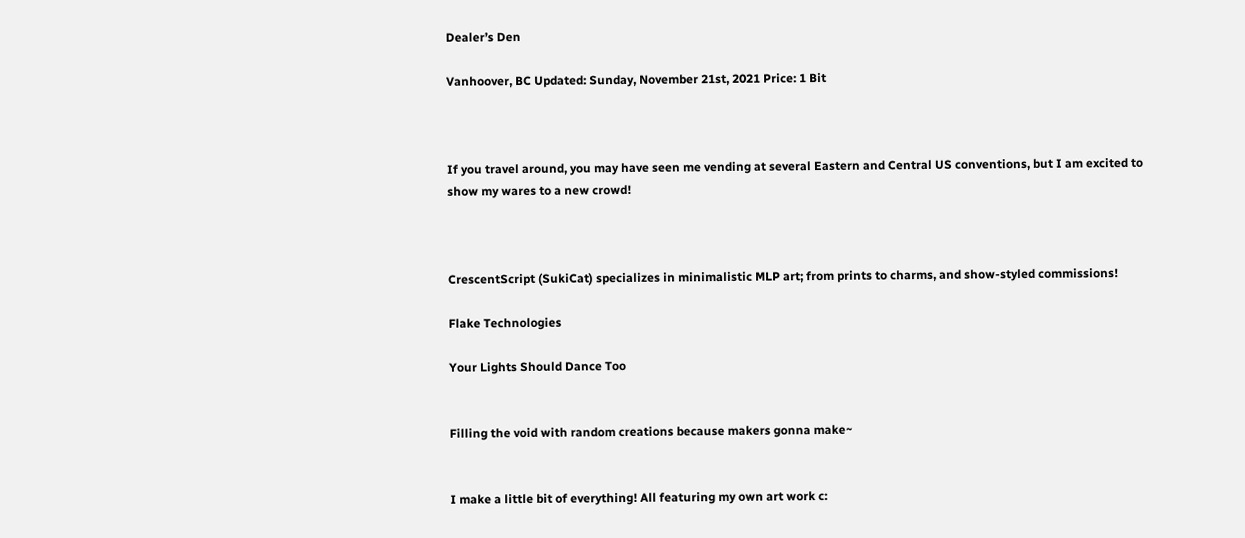Dealer’s Den

Vanhoover, BC Updated: Sunday, November 21st, 2021 Price: 1 Bit



If you travel around, you may have seen me vending at several Eastern and Central US conventions, but I am excited to show my wares to a new crowd!



CrescentScript (SukiCat) specializes in minimalistic MLP art; from prints to charms, and show-styled commissions!

Flake Technologies

Your Lights Should Dance Too


Filling the void with random creations because makers gonna make~


I make a little bit of everything! All featuring my own art work c: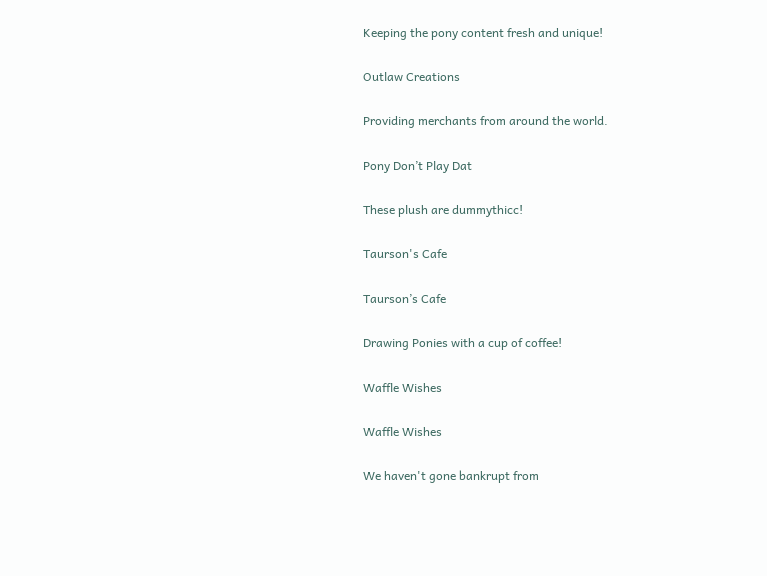Keeping the pony content fresh and unique!

Outlaw Creations

Providing merchants from around the world.

Pony Don’t Play Dat

These plush are dummythicc!

Taurson's Cafe

Taurson’s Cafe

Drawing Ponies with a cup of coffee!

Waffle Wishes

Waffle Wishes

We haven't gone bankrupt from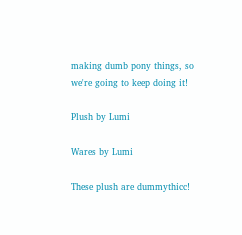making dumb pony things, so we're going to keep doing it!

Plush by Lumi

Wares by Lumi

These plush are dummythicc!